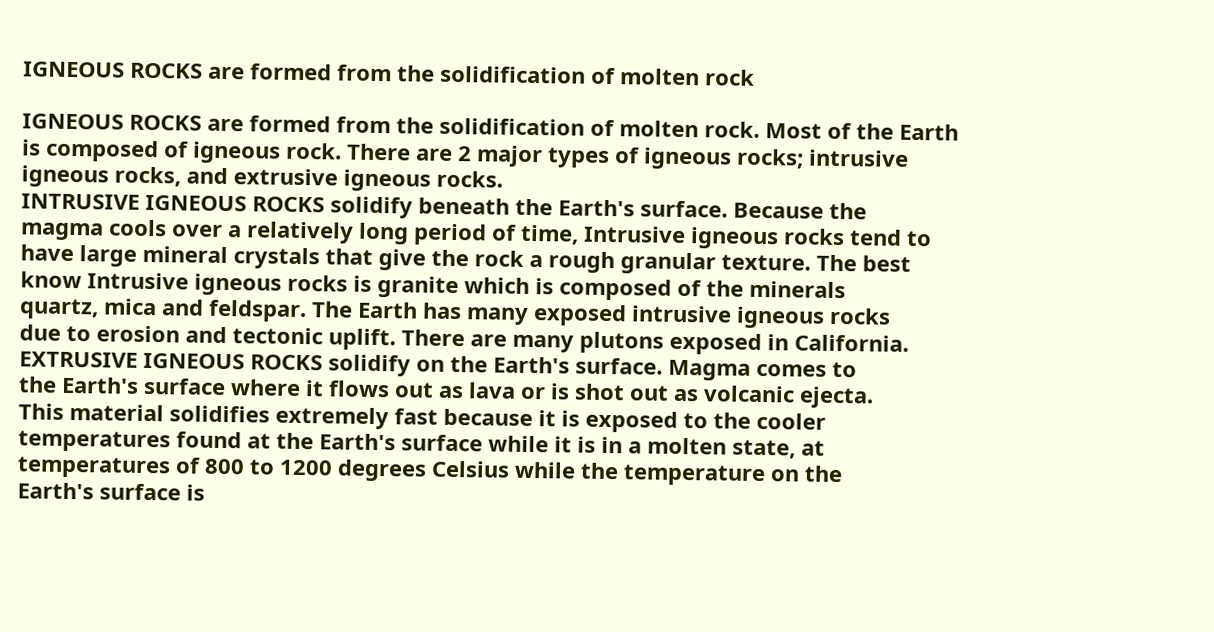IGNEOUS ROCKS are formed from the solidification of molten rock

IGNEOUS ROCKS are formed from the solidification of molten rock. Most of the Earth
is composed of igneous rock. There are 2 major types of igneous rocks; intrusive
igneous rocks, and extrusive igneous rocks.
INTRUSIVE IGNEOUS ROCKS solidify beneath the Earth's surface. Because the
magma cools over a relatively long period of time, Intrusive igneous rocks tend to
have large mineral crystals that give the rock a rough granular texture. The best
know Intrusive igneous rocks is granite which is composed of the minerals
quartz, mica and feldspar. The Earth has many exposed intrusive igneous rocks
due to erosion and tectonic uplift. There are many plutons exposed in California.
EXTRUSIVE IGNEOUS ROCKS solidify on the Earth's surface. Magma comes to
the Earth's surface where it flows out as lava or is shot out as volcanic ejecta.
This material solidifies extremely fast because it is exposed to the cooler
temperatures found at the Earth's surface while it is in a molten state, at
temperatures of 800 to 1200 degrees Celsius while the temperature on the
Earth's surface is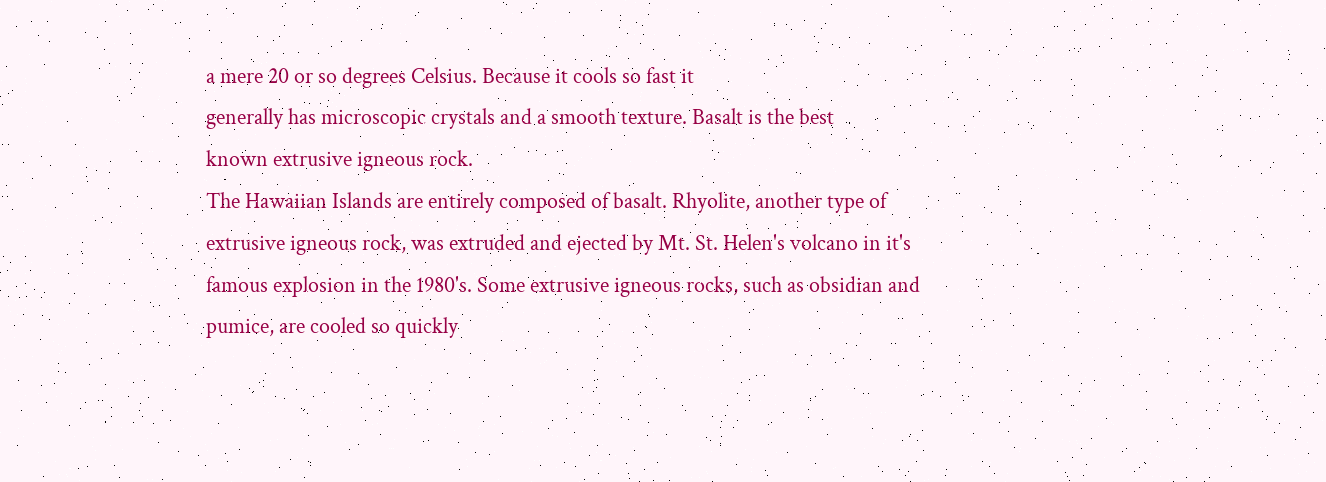a mere 20 or so degrees Celsius. Because it cools so fast it
generally has microscopic crystals and a smooth texture. Basalt is the best
known extrusive igneous rock.
The Hawaiian Islands are entirely composed of basalt. Rhyolite, another type of
extrusive igneous rock, was extruded and ejected by Mt. St. Helen's volcano in it's
famous explosion in the 1980's. Some extrusive igneous rocks, such as obsidian and
pumice, are cooled so quickly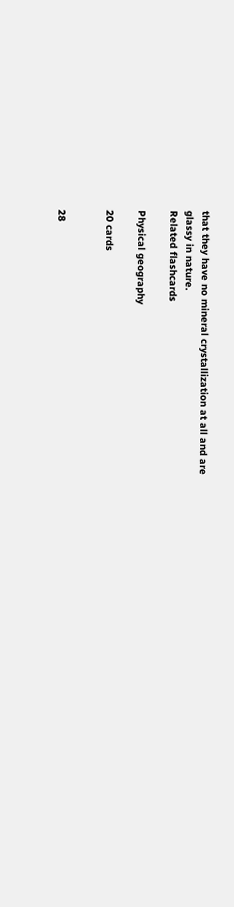that they have no mineral crystallization at all and are
glassy in nature.
Related flashcards

Physical geography

20 cards


28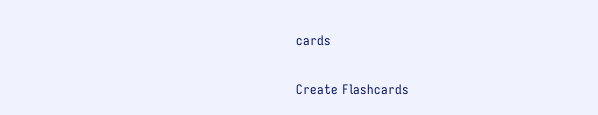cards

Create Flashcards